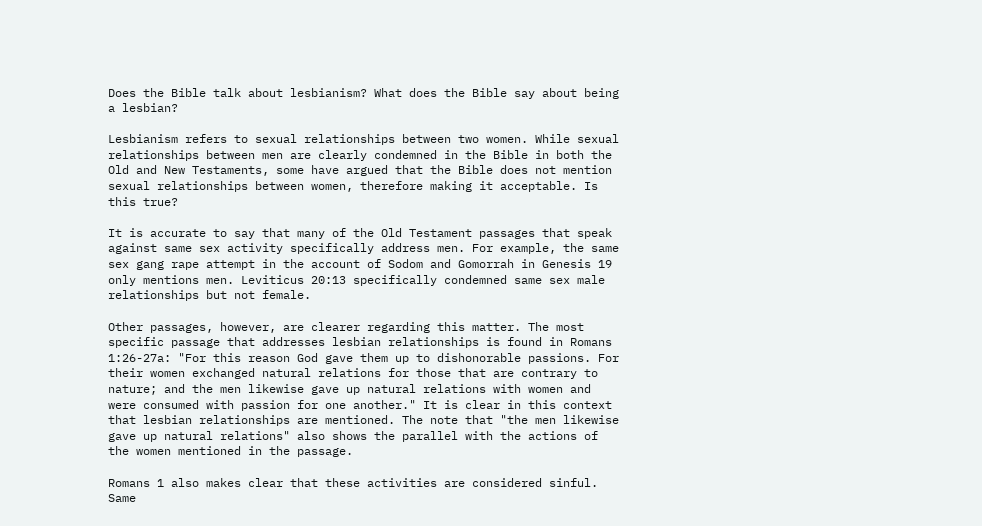Does the Bible talk about lesbianism? What does the Bible say about being a lesbian?

Lesbianism refers to sexual relationships between two women. While sexual relationships between men are clearly condemned in the Bible in both the Old and New Testaments, some have argued that the Bible does not mention sexual relationships between women, therefore making it acceptable. Is this true?

It is accurate to say that many of the Old Testament passages that speak against same sex activity specifically address men. For example, the same sex gang rape attempt in the account of Sodom and Gomorrah in Genesis 19 only mentions men. Leviticus 20:13 specifically condemned same sex male relationships but not female.

Other passages, however, are clearer regarding this matter. The most specific passage that addresses lesbian relationships is found in Romans 1:26-27a: "For this reason God gave them up to dishonorable passions. For their women exchanged natural relations for those that are contrary to nature; and the men likewise gave up natural relations with women and were consumed with passion for one another." It is clear in this context that lesbian relationships are mentioned. The note that "the men likewise gave up natural relations" also shows the parallel with the actions of the women mentioned in the passage.

Romans 1 also makes clear that these activities are considered sinful. Same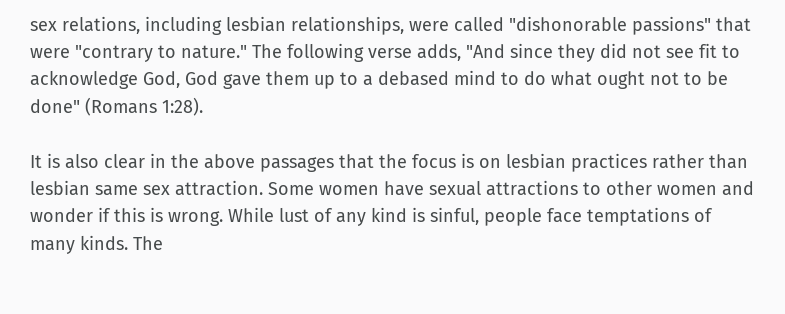sex relations, including lesbian relationships, were called "dishonorable passions" that were "contrary to nature." The following verse adds, "And since they did not see fit to acknowledge God, God gave them up to a debased mind to do what ought not to be done" (Romans 1:28).

It is also clear in the above passages that the focus is on lesbian practices rather than lesbian same sex attraction. Some women have sexual attractions to other women and wonder if this is wrong. While lust of any kind is sinful, people face temptations of many kinds. The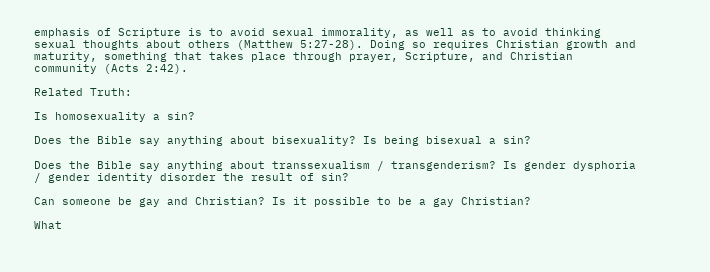emphasis of Scripture is to avoid sexual immorality, as well as to avoid thinking sexual thoughts about others (Matthew 5:27-28). Doing so requires Christian growth and maturity, something that takes place through prayer, Scripture, and Christian community (Acts 2:42).

Related Truth:

Is homosexuality a sin?

Does the Bible say anything about bisexuality? Is being bisexual a sin?

Does the Bible say anything about transsexualism / transgenderism? Is gender dysphoria / gender identity disorder the result of sin?

Can someone be gay and Christian? Is it possible to be a gay Christian?

What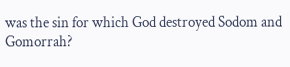was the sin for which God destroyed Sodom and Gomorrah?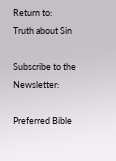Return to:
Truth about Sin

Subscribe to the Newsletter:

Preferred Bible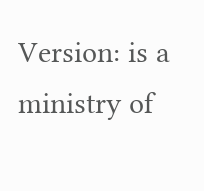Version: is a ministry of